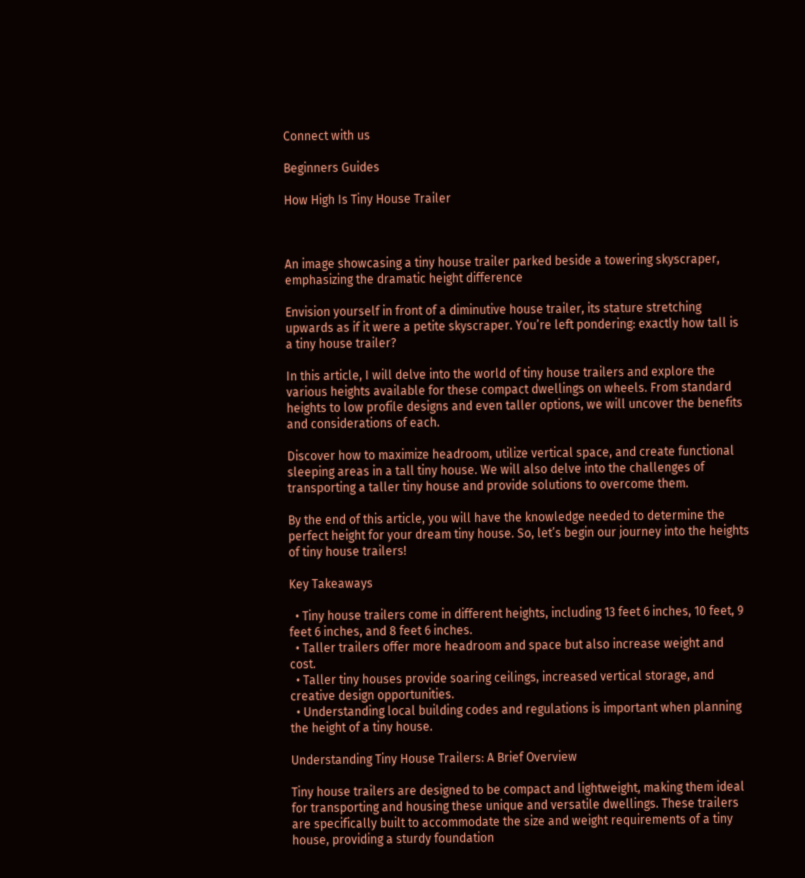Connect with us

Beginners Guides

How High Is Tiny House Trailer



An image showcasing a tiny house trailer parked beside a towering skyscraper, emphasizing the dramatic height difference

Envision yourself in front of a diminutive house trailer, its stature stretching upwards as if it were a petite skyscraper. You’re left pondering: exactly how tall is a tiny house trailer?

In this article, I will delve into the world of tiny house trailers and explore the various heights available for these compact dwellings on wheels. From standard heights to low profile designs and even taller options, we will uncover the benefits and considerations of each.

Discover how to maximize headroom, utilize vertical space, and create functional sleeping areas in a tall tiny house. We will also delve into the challenges of transporting a taller tiny house and provide solutions to overcome them.

By the end of this article, you will have the knowledge needed to determine the perfect height for your dream tiny house. So, let’s begin our journey into the heights of tiny house trailers!

Key Takeaways

  • Tiny house trailers come in different heights, including 13 feet 6 inches, 10 feet, 9 feet 6 inches, and 8 feet 6 inches.
  • Taller trailers offer more headroom and space but also increase weight and cost.
  • Taller tiny houses provide soaring ceilings, increased vertical storage, and creative design opportunities.
  • Understanding local building codes and regulations is important when planning the height of a tiny house.

Understanding Tiny House Trailers: A Brief Overview

Tiny house trailers are designed to be compact and lightweight, making them ideal for transporting and housing these unique and versatile dwellings. These trailers are specifically built to accommodate the size and weight requirements of a tiny house, providing a sturdy foundation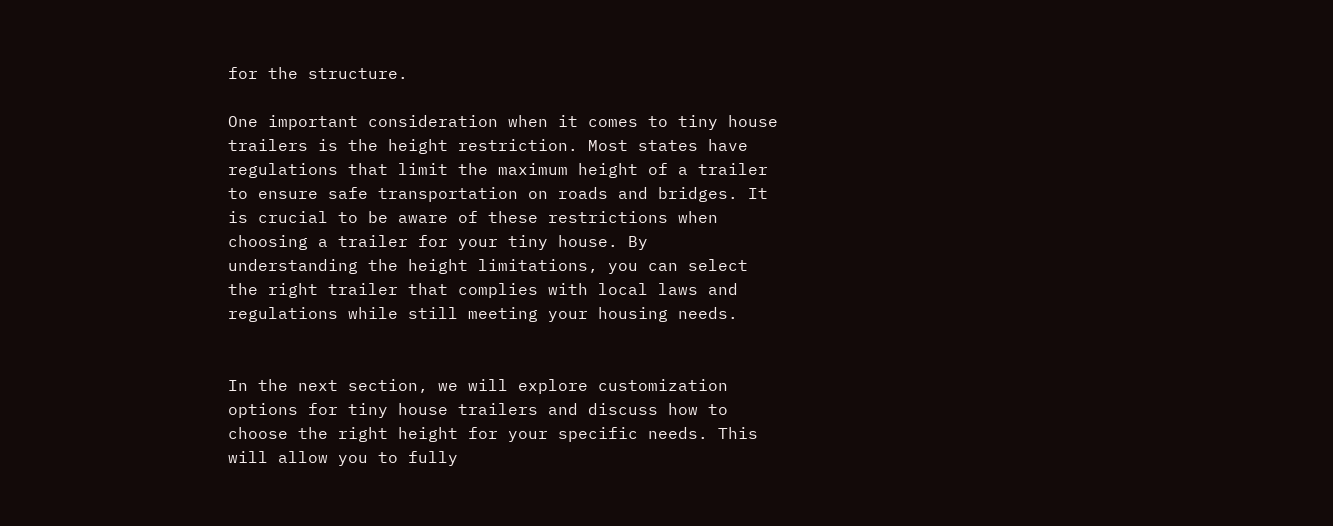for the structure.

One important consideration when it comes to tiny house trailers is the height restriction. Most states have regulations that limit the maximum height of a trailer to ensure safe transportation on roads and bridges. It is crucial to be aware of these restrictions when choosing a trailer for your tiny house. By understanding the height limitations, you can select the right trailer that complies with local laws and regulations while still meeting your housing needs.


In the next section, we will explore customization options for tiny house trailers and discuss how to choose the right height for your specific needs. This will allow you to fully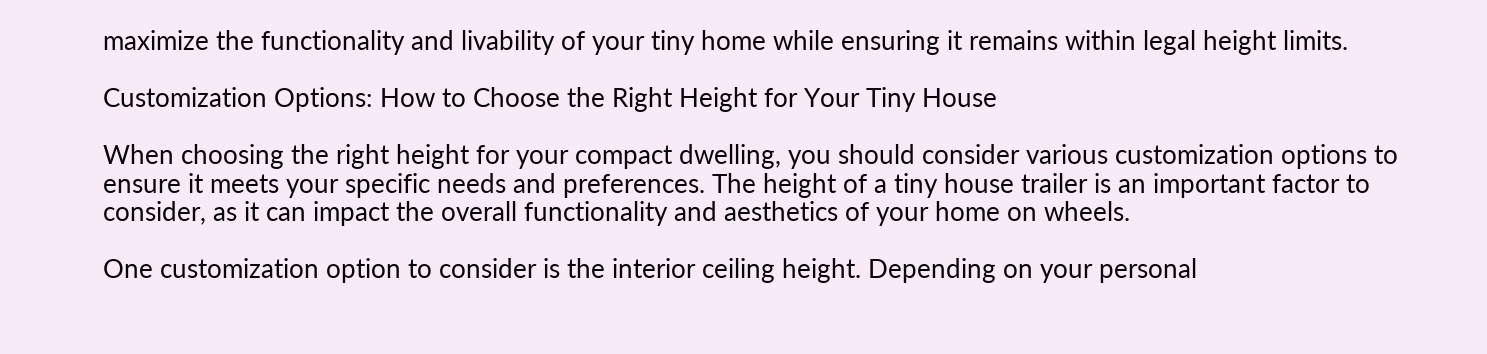maximize the functionality and livability of your tiny home while ensuring it remains within legal height limits.

Customization Options: How to Choose the Right Height for Your Tiny House

When choosing the right height for your compact dwelling, you should consider various customization options to ensure it meets your specific needs and preferences. The height of a tiny house trailer is an important factor to consider, as it can impact the overall functionality and aesthetics of your home on wheels.

One customization option to consider is the interior ceiling height. Depending on your personal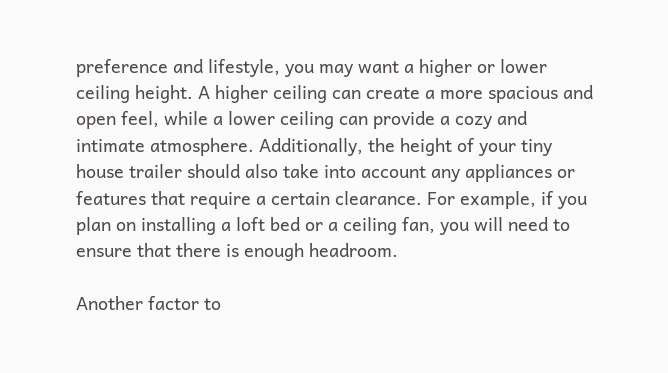preference and lifestyle, you may want a higher or lower ceiling height. A higher ceiling can create a more spacious and open feel, while a lower ceiling can provide a cozy and intimate atmosphere. Additionally, the height of your tiny house trailer should also take into account any appliances or features that require a certain clearance. For example, if you plan on installing a loft bed or a ceiling fan, you will need to ensure that there is enough headroom.

Another factor to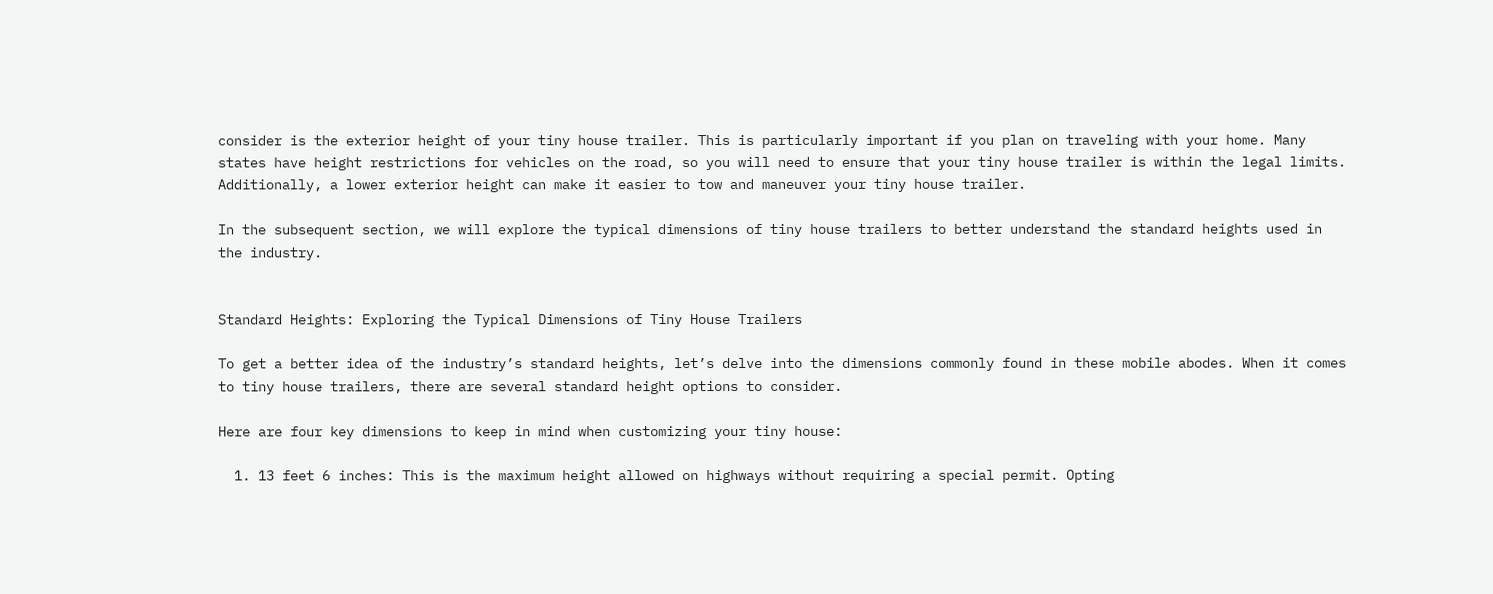consider is the exterior height of your tiny house trailer. This is particularly important if you plan on traveling with your home. Many states have height restrictions for vehicles on the road, so you will need to ensure that your tiny house trailer is within the legal limits. Additionally, a lower exterior height can make it easier to tow and maneuver your tiny house trailer.

In the subsequent section, we will explore the typical dimensions of tiny house trailers to better understand the standard heights used in the industry.


Standard Heights: Exploring the Typical Dimensions of Tiny House Trailers

To get a better idea of the industry’s standard heights, let’s delve into the dimensions commonly found in these mobile abodes. When it comes to tiny house trailers, there are several standard height options to consider.

Here are four key dimensions to keep in mind when customizing your tiny house:

  1. 13 feet 6 inches: This is the maximum height allowed on highways without requiring a special permit. Opting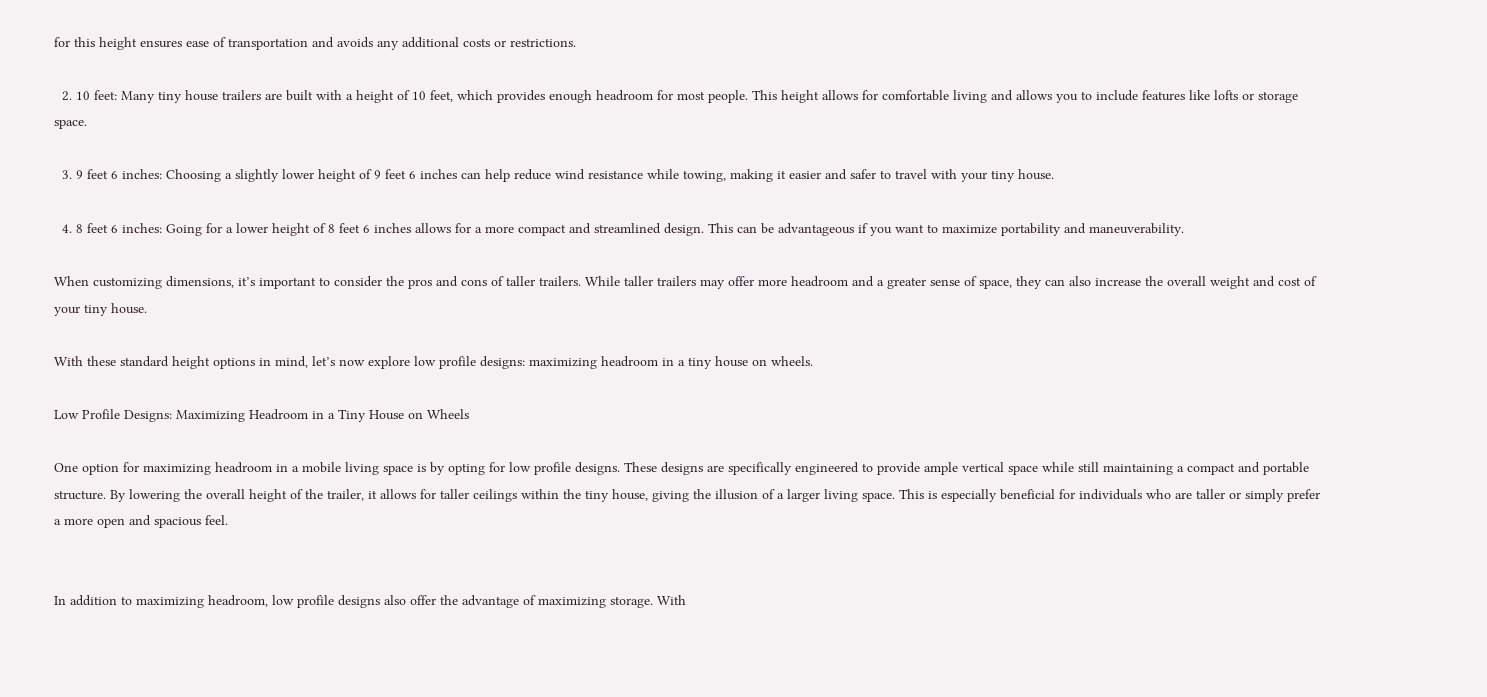for this height ensures ease of transportation and avoids any additional costs or restrictions.

  2. 10 feet: Many tiny house trailers are built with a height of 10 feet, which provides enough headroom for most people. This height allows for comfortable living and allows you to include features like lofts or storage space.

  3. 9 feet 6 inches: Choosing a slightly lower height of 9 feet 6 inches can help reduce wind resistance while towing, making it easier and safer to travel with your tiny house.

  4. 8 feet 6 inches: Going for a lower height of 8 feet 6 inches allows for a more compact and streamlined design. This can be advantageous if you want to maximize portability and maneuverability.

When customizing dimensions, it’s important to consider the pros and cons of taller trailers. While taller trailers may offer more headroom and a greater sense of space, they can also increase the overall weight and cost of your tiny house.

With these standard height options in mind, let’s now explore low profile designs: maximizing headroom in a tiny house on wheels.

Low Profile Designs: Maximizing Headroom in a Tiny House on Wheels

One option for maximizing headroom in a mobile living space is by opting for low profile designs. These designs are specifically engineered to provide ample vertical space while still maintaining a compact and portable structure. By lowering the overall height of the trailer, it allows for taller ceilings within the tiny house, giving the illusion of a larger living space. This is especially beneficial for individuals who are taller or simply prefer a more open and spacious feel.


In addition to maximizing headroom, low profile designs also offer the advantage of maximizing storage. With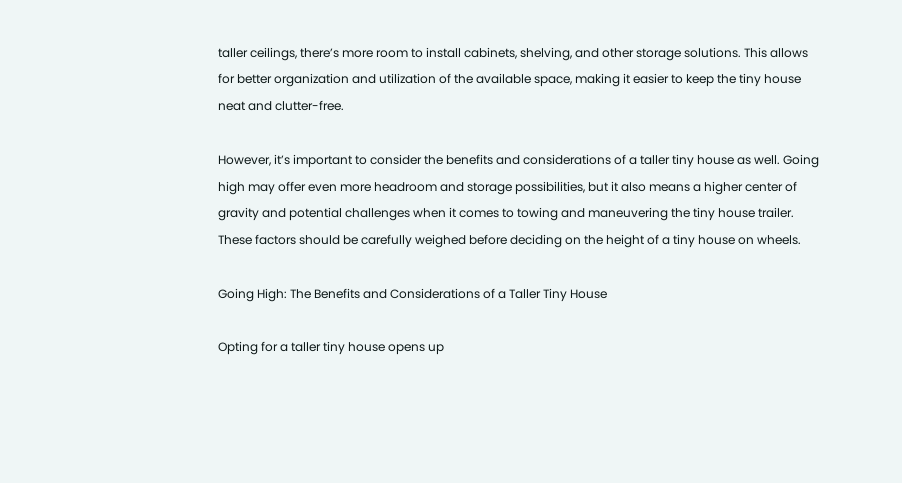taller ceilings, there’s more room to install cabinets, shelving, and other storage solutions. This allows for better organization and utilization of the available space, making it easier to keep the tiny house neat and clutter-free.

However, it’s important to consider the benefits and considerations of a taller tiny house as well. Going high may offer even more headroom and storage possibilities, but it also means a higher center of gravity and potential challenges when it comes to towing and maneuvering the tiny house trailer. These factors should be carefully weighed before deciding on the height of a tiny house on wheels.

Going High: The Benefits and Considerations of a Taller Tiny House

Opting for a taller tiny house opens up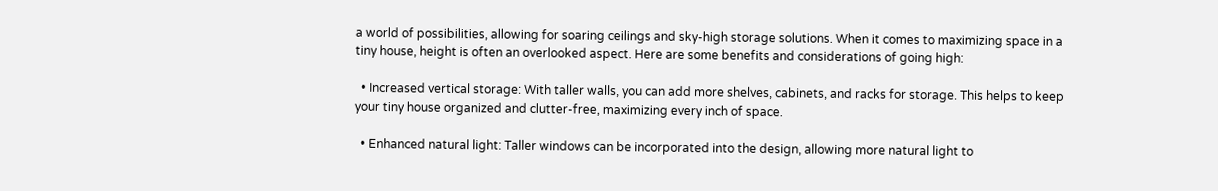a world of possibilities, allowing for soaring ceilings and sky-high storage solutions. When it comes to maximizing space in a tiny house, height is often an overlooked aspect. Here are some benefits and considerations of going high:

  • Increased vertical storage: With taller walls, you can add more shelves, cabinets, and racks for storage. This helps to keep your tiny house organized and clutter-free, maximizing every inch of space.

  • Enhanced natural light: Taller windows can be incorporated into the design, allowing more natural light to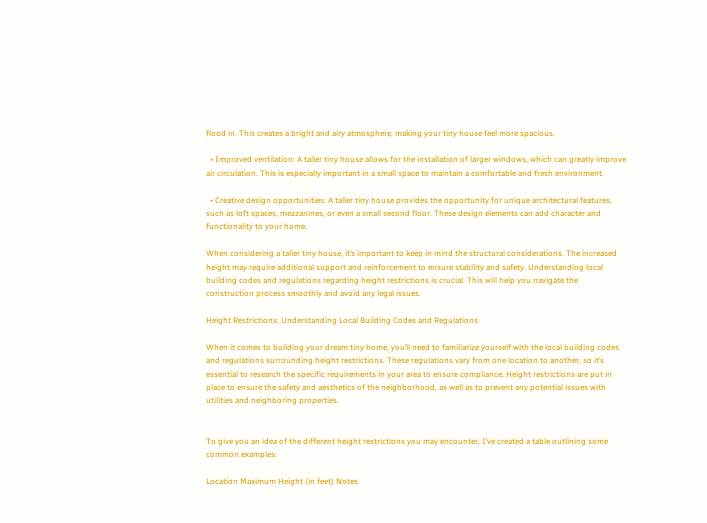flood in. This creates a bright and airy atmosphere, making your tiny house feel more spacious.

  • Improved ventilation: A taller tiny house allows for the installation of larger windows, which can greatly improve air circulation. This is especially important in a small space to maintain a comfortable and fresh environment.

  • Creative design opportunities: A taller tiny house provides the opportunity for unique architectural features, such as loft spaces, mezzanines, or even a small second floor. These design elements can add character and functionality to your home.

When considering a taller tiny house, it’s important to keep in mind the structural considerations. The increased height may require additional support and reinforcement to ensure stability and safety. Understanding local building codes and regulations regarding height restrictions is crucial. This will help you navigate the construction process smoothly and avoid any legal issues.

Height Restrictions: Understanding Local Building Codes and Regulations

When it comes to building your dream tiny home, you’ll need to familiarize yourself with the local building codes and regulations surrounding height restrictions. These regulations vary from one location to another, so it’s essential to research the specific requirements in your area to ensure compliance. Height restrictions are put in place to ensure the safety and aesthetics of the neighborhood, as well as to prevent any potential issues with utilities and neighboring properties.


To give you an idea of the different height restrictions you may encounter, I’ve created a table outlining some common examples:

Location Maximum Height (in feet) Notes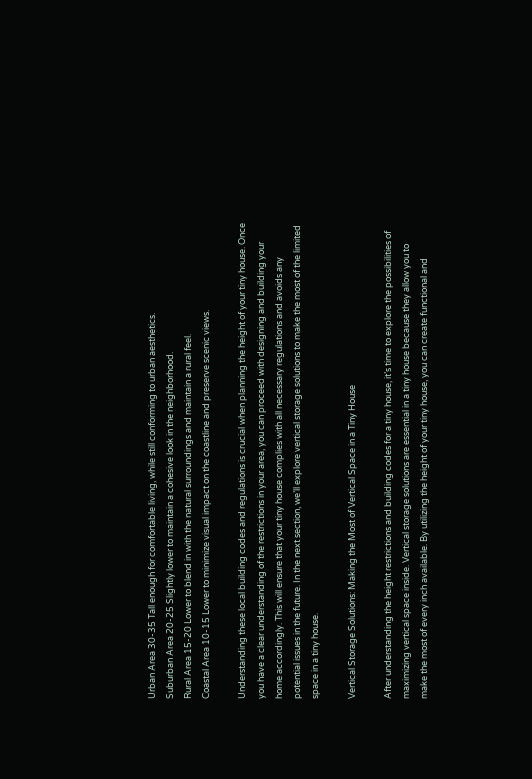Urban Area 30-35 Tall enough for comfortable living, while still conforming to urban aesthetics.
Suburban Area 20-25 Slightly lower to maintain a cohesive look in the neighborhood.
Rural Area 15-20 Lower to blend in with the natural surroundings and maintain a rural feel.
Coastal Area 10-15 Lower to minimize visual impact on the coastline and preserve scenic views.

Understanding these local building codes and regulations is crucial when planning the height of your tiny house. Once you have a clear understanding of the restrictions in your area, you can proceed with designing and building your home accordingly. This will ensure that your tiny house complies with all necessary regulations and avoids any potential issues in the future. In the next section, we’ll explore vertical storage solutions to make the most of the limited space in a tiny house.

Vertical Storage Solutions: Making the Most of Vertical Space in a Tiny House

After understanding the height restrictions and building codes for a tiny house, it’s time to explore the possibilities of maximizing vertical space inside. Vertical storage solutions are essential in a tiny house because they allow you to make the most of every inch available. By utilizing the height of your tiny house, you can create functional and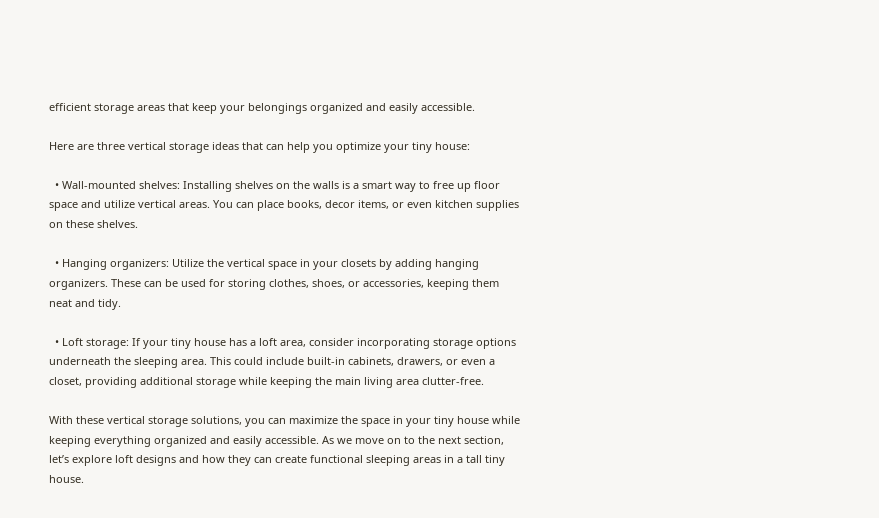efficient storage areas that keep your belongings organized and easily accessible.

Here are three vertical storage ideas that can help you optimize your tiny house:

  • Wall-mounted shelves: Installing shelves on the walls is a smart way to free up floor space and utilize vertical areas. You can place books, decor items, or even kitchen supplies on these shelves.

  • Hanging organizers: Utilize the vertical space in your closets by adding hanging organizers. These can be used for storing clothes, shoes, or accessories, keeping them neat and tidy.

  • Loft storage: If your tiny house has a loft area, consider incorporating storage options underneath the sleeping area. This could include built-in cabinets, drawers, or even a closet, providing additional storage while keeping the main living area clutter-free.

With these vertical storage solutions, you can maximize the space in your tiny house while keeping everything organized and easily accessible. As we move on to the next section, let’s explore loft designs and how they can create functional sleeping areas in a tall tiny house.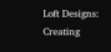Loft Designs: Creating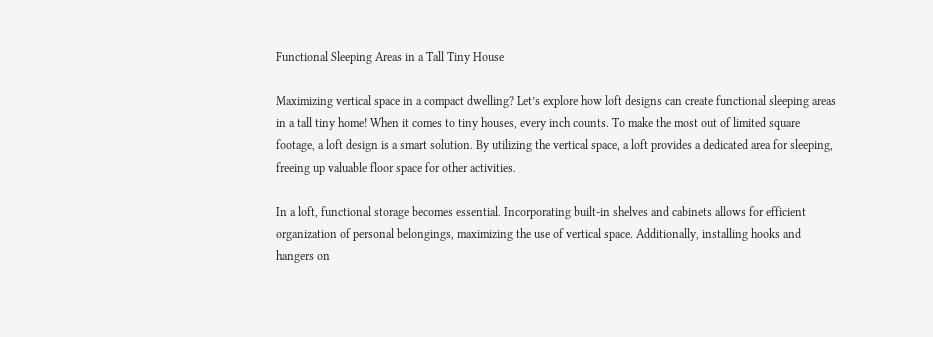Functional Sleeping Areas in a Tall Tiny House

Maximizing vertical space in a compact dwelling? Let’s explore how loft designs can create functional sleeping areas in a tall tiny home! When it comes to tiny houses, every inch counts. To make the most out of limited square footage, a loft design is a smart solution. By utilizing the vertical space, a loft provides a dedicated area for sleeping, freeing up valuable floor space for other activities.

In a loft, functional storage becomes essential. Incorporating built-in shelves and cabinets allows for efficient organization of personal belongings, maximizing the use of vertical space. Additionally, installing hooks and hangers on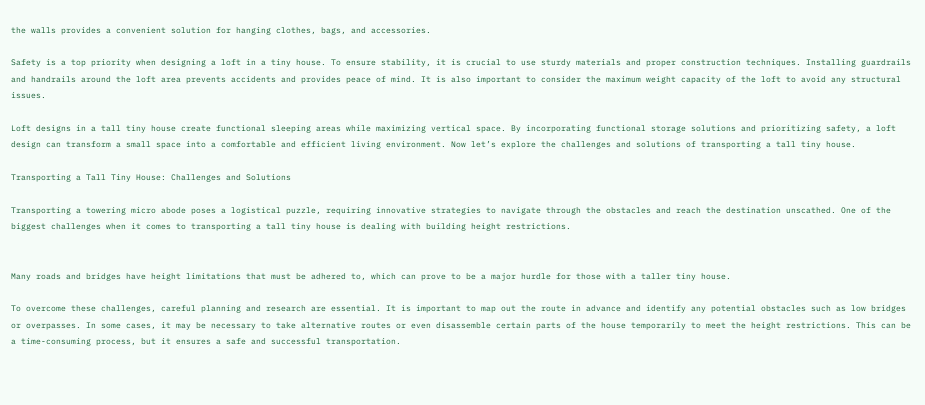the walls provides a convenient solution for hanging clothes, bags, and accessories.

Safety is a top priority when designing a loft in a tiny house. To ensure stability, it is crucial to use sturdy materials and proper construction techniques. Installing guardrails and handrails around the loft area prevents accidents and provides peace of mind. It is also important to consider the maximum weight capacity of the loft to avoid any structural issues.

Loft designs in a tall tiny house create functional sleeping areas while maximizing vertical space. By incorporating functional storage solutions and prioritizing safety, a loft design can transform a small space into a comfortable and efficient living environment. Now let’s explore the challenges and solutions of transporting a tall tiny house.

Transporting a Tall Tiny House: Challenges and Solutions

Transporting a towering micro abode poses a logistical puzzle, requiring innovative strategies to navigate through the obstacles and reach the destination unscathed. One of the biggest challenges when it comes to transporting a tall tiny house is dealing with building height restrictions.


Many roads and bridges have height limitations that must be adhered to, which can prove to be a major hurdle for those with a taller tiny house.

To overcome these challenges, careful planning and research are essential. It is important to map out the route in advance and identify any potential obstacles such as low bridges or overpasses. In some cases, it may be necessary to take alternative routes or even disassemble certain parts of the house temporarily to meet the height restrictions. This can be a time-consuming process, but it ensures a safe and successful transportation.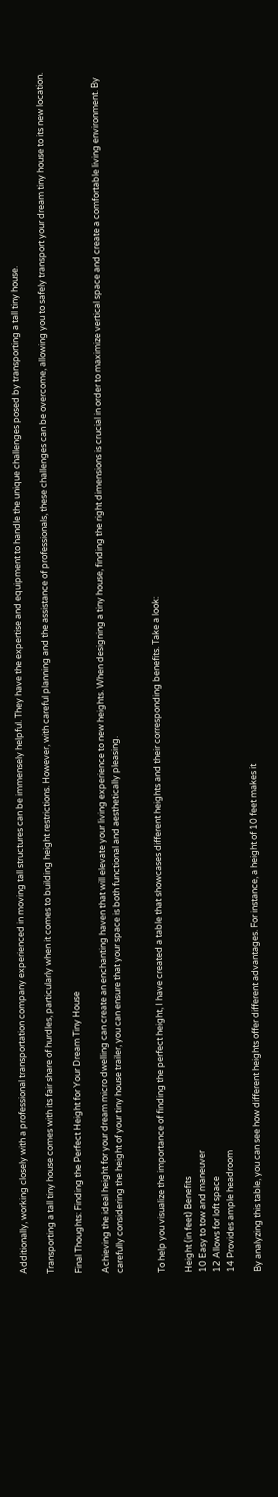Additionally, working closely with a professional transportation company experienced in moving tall structures can be immensely helpful. They have the expertise and equipment to handle the unique challenges posed by transporting a tall tiny house.

Transporting a tall tiny house comes with its fair share of hurdles, particularly when it comes to building height restrictions. However, with careful planning and the assistance of professionals, these challenges can be overcome, allowing you to safely transport your dream tiny house to its new location.

Final Thoughts: Finding the Perfect Height for Your Dream Tiny House

Achieving the ideal height for your dream micro dwelling can create an enchanting haven that will elevate your living experience to new heights. When designing a tiny house, finding the right dimensions is crucial in order to maximize vertical space and create a comfortable living environment. By carefully considering the height of your tiny house trailer, you can ensure that your space is both functional and aesthetically pleasing.


To help you visualize the importance of finding the perfect height, I have created a table that showcases different heights and their corresponding benefits. Take a look:

Height (in feet) Benefits
10 Easy to tow and maneuver
12 Allows for loft space
14 Provides ample headroom

By analyzing this table, you can see how different heights offer different advantages. For instance, a height of 10 feet makes it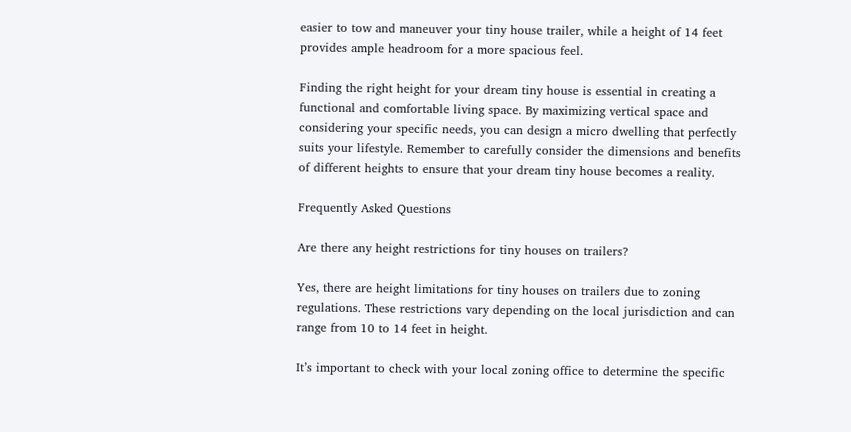easier to tow and maneuver your tiny house trailer, while a height of 14 feet provides ample headroom for a more spacious feel.

Finding the right height for your dream tiny house is essential in creating a functional and comfortable living space. By maximizing vertical space and considering your specific needs, you can design a micro dwelling that perfectly suits your lifestyle. Remember to carefully consider the dimensions and benefits of different heights to ensure that your dream tiny house becomes a reality.

Frequently Asked Questions

Are there any height restrictions for tiny houses on trailers?

Yes, there are height limitations for tiny houses on trailers due to zoning regulations. These restrictions vary depending on the local jurisdiction and can range from 10 to 14 feet in height.

It’s important to check with your local zoning office to determine the specific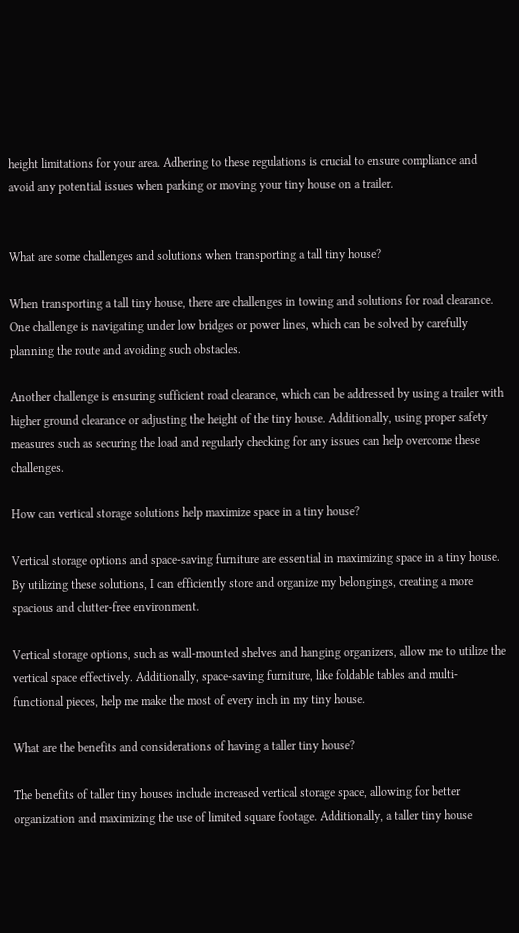height limitations for your area. Adhering to these regulations is crucial to ensure compliance and avoid any potential issues when parking or moving your tiny house on a trailer.


What are some challenges and solutions when transporting a tall tiny house?

When transporting a tall tiny house, there are challenges in towing and solutions for road clearance. One challenge is navigating under low bridges or power lines, which can be solved by carefully planning the route and avoiding such obstacles.

Another challenge is ensuring sufficient road clearance, which can be addressed by using a trailer with higher ground clearance or adjusting the height of the tiny house. Additionally, using proper safety measures such as securing the load and regularly checking for any issues can help overcome these challenges.

How can vertical storage solutions help maximize space in a tiny house?

Vertical storage options and space-saving furniture are essential in maximizing space in a tiny house. By utilizing these solutions, I can efficiently store and organize my belongings, creating a more spacious and clutter-free environment.

Vertical storage options, such as wall-mounted shelves and hanging organizers, allow me to utilize the vertical space effectively. Additionally, space-saving furniture, like foldable tables and multi-functional pieces, help me make the most of every inch in my tiny house.

What are the benefits and considerations of having a taller tiny house?

The benefits of taller tiny houses include increased vertical storage space, allowing for better organization and maximizing the use of limited square footage. Additionally, a taller tiny house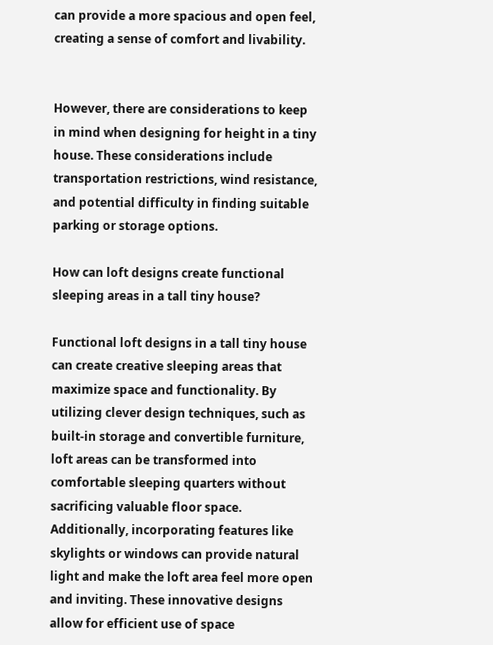can provide a more spacious and open feel, creating a sense of comfort and livability.


However, there are considerations to keep in mind when designing for height in a tiny house. These considerations include transportation restrictions, wind resistance, and potential difficulty in finding suitable parking or storage options.

How can loft designs create functional sleeping areas in a tall tiny house?

Functional loft designs in a tall tiny house can create creative sleeping areas that maximize space and functionality. By utilizing clever design techniques, such as built-in storage and convertible furniture, loft areas can be transformed into comfortable sleeping quarters without sacrificing valuable floor space. Additionally, incorporating features like skylights or windows can provide natural light and make the loft area feel more open and inviting. These innovative designs allow for efficient use of space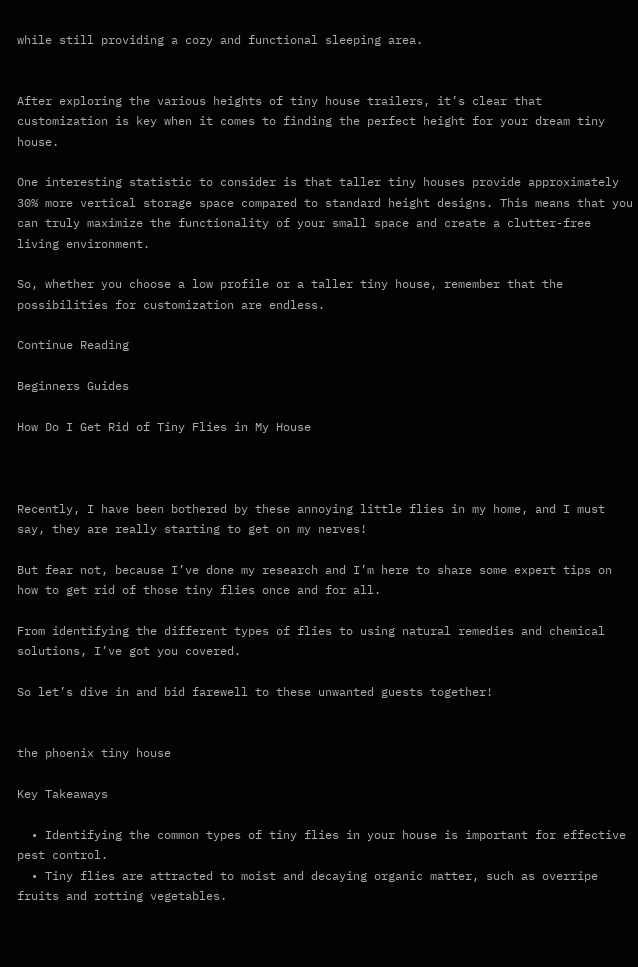while still providing a cozy and functional sleeping area.


After exploring the various heights of tiny house trailers, it’s clear that customization is key when it comes to finding the perfect height for your dream tiny house.

One interesting statistic to consider is that taller tiny houses provide approximately 30% more vertical storage space compared to standard height designs. This means that you can truly maximize the functionality of your small space and create a clutter-free living environment.

So, whether you choose a low profile or a taller tiny house, remember that the possibilities for customization are endless.

Continue Reading

Beginners Guides

How Do I Get Rid of Tiny Flies in My House



Recently, I have been bothered by these annoying little flies in my home, and I must say, they are really starting to get on my nerves!

But fear not, because I’ve done my research and I’m here to share some expert tips on how to get rid of those tiny flies once and for all.

From identifying the different types of flies to using natural remedies and chemical solutions, I’ve got you covered.

So let’s dive in and bid farewell to these unwanted guests together!


the phoenix tiny house

Key Takeaways

  • Identifying the common types of tiny flies in your house is important for effective pest control.
  • Tiny flies are attracted to moist and decaying organic matter, such as overripe fruits and rotting vegetables.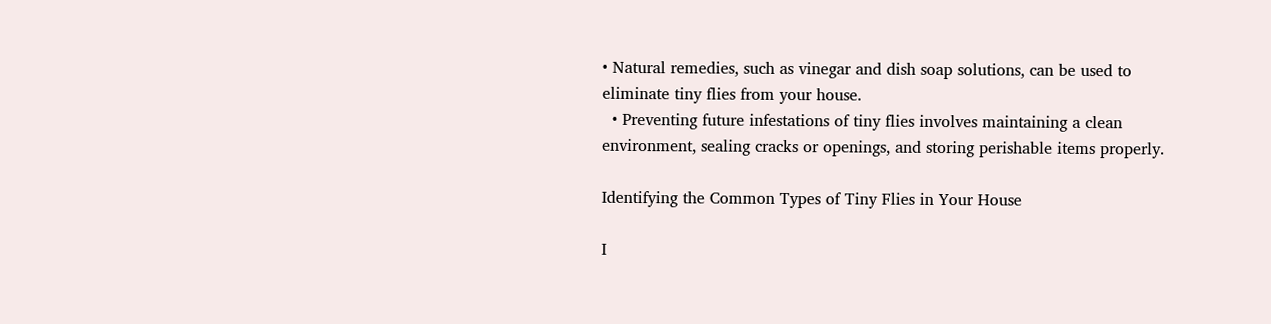• Natural remedies, such as vinegar and dish soap solutions, can be used to eliminate tiny flies from your house.
  • Preventing future infestations of tiny flies involves maintaining a clean environment, sealing cracks or openings, and storing perishable items properly.

Identifying the Common Types of Tiny Flies in Your House

I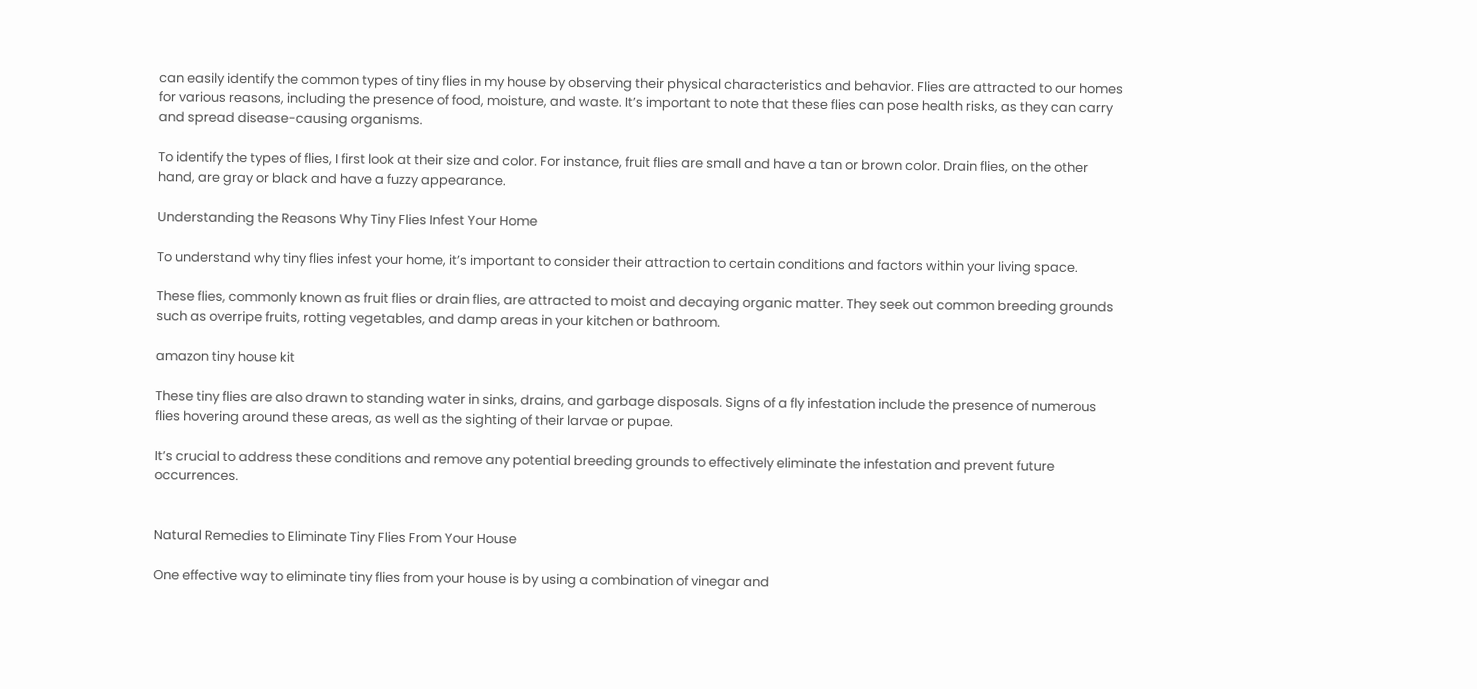can easily identify the common types of tiny flies in my house by observing their physical characteristics and behavior. Flies are attracted to our homes for various reasons, including the presence of food, moisture, and waste. It’s important to note that these flies can pose health risks, as they can carry and spread disease-causing organisms.

To identify the types of flies, I first look at their size and color. For instance, fruit flies are small and have a tan or brown color. Drain flies, on the other hand, are gray or black and have a fuzzy appearance.

Understanding the Reasons Why Tiny Flies Infest Your Home

To understand why tiny flies infest your home, it’s important to consider their attraction to certain conditions and factors within your living space.

These flies, commonly known as fruit flies or drain flies, are attracted to moist and decaying organic matter. They seek out common breeding grounds such as overripe fruits, rotting vegetables, and damp areas in your kitchen or bathroom.

amazon tiny house kit

These tiny flies are also drawn to standing water in sinks, drains, and garbage disposals. Signs of a fly infestation include the presence of numerous flies hovering around these areas, as well as the sighting of their larvae or pupae.

It’s crucial to address these conditions and remove any potential breeding grounds to effectively eliminate the infestation and prevent future occurrences.


Natural Remedies to Eliminate Tiny Flies From Your House

One effective way to eliminate tiny flies from your house is by using a combination of vinegar and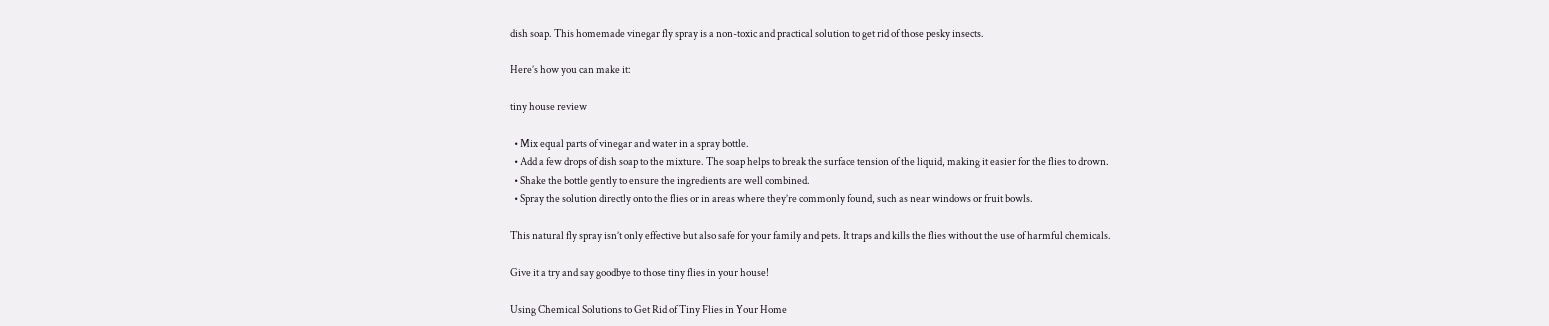dish soap. This homemade vinegar fly spray is a non-toxic and practical solution to get rid of those pesky insects.

Here’s how you can make it:

tiny house review

  • Mix equal parts of vinegar and water in a spray bottle.
  • Add a few drops of dish soap to the mixture. The soap helps to break the surface tension of the liquid, making it easier for the flies to drown.
  • Shake the bottle gently to ensure the ingredients are well combined.
  • Spray the solution directly onto the flies or in areas where they’re commonly found, such as near windows or fruit bowls.

This natural fly spray isn’t only effective but also safe for your family and pets. It traps and kills the flies without the use of harmful chemicals.

Give it a try and say goodbye to those tiny flies in your house!

Using Chemical Solutions to Get Rid of Tiny Flies in Your Home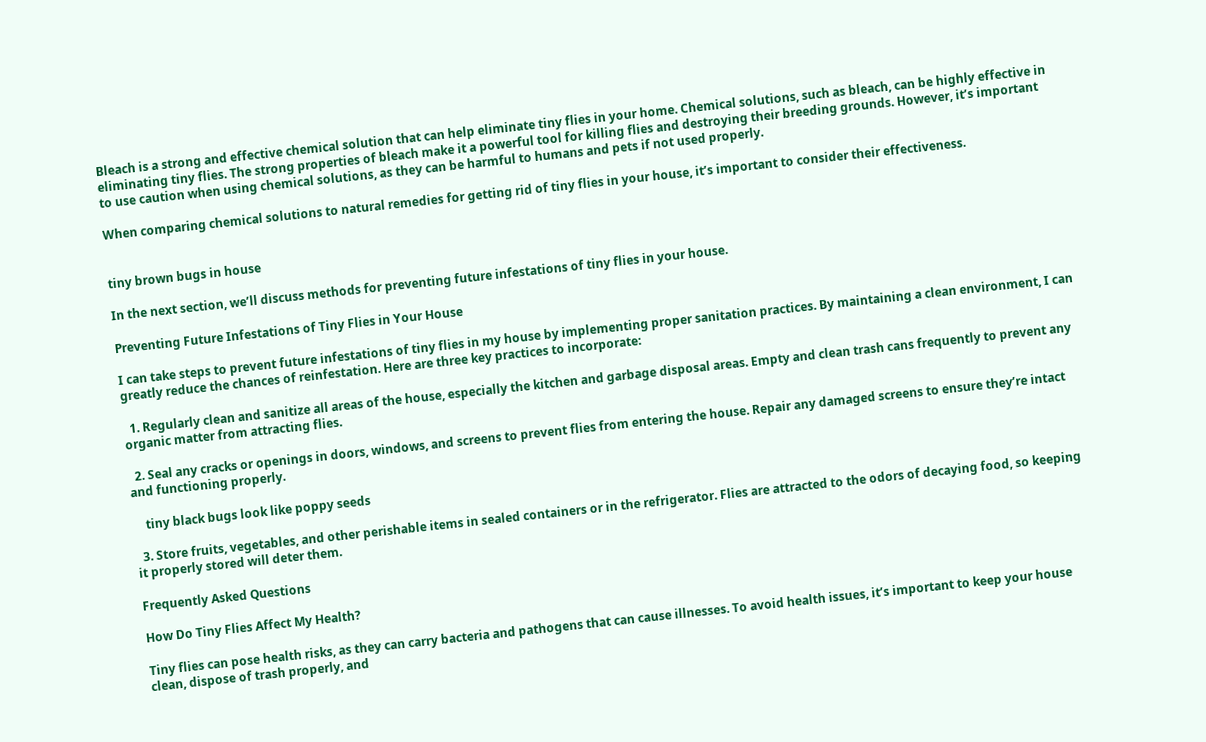Bleach is a strong and effective chemical solution that can help eliminate tiny flies in your home. Chemical solutions, such as bleach, can be highly effective in eliminating tiny flies. The strong properties of bleach make it a powerful tool for killing flies and destroying their breeding grounds. However, it’s important to use caution when using chemical solutions, as they can be harmful to humans and pets if not used properly.

When comparing chemical solutions to natural remedies for getting rid of tiny flies in your house, it’s important to consider their effectiveness.


tiny brown bugs in house

In the next section, we’ll discuss methods for preventing future infestations of tiny flies in your house.

Preventing Future Infestations of Tiny Flies in Your House

I can take steps to prevent future infestations of tiny flies in my house by implementing proper sanitation practices. By maintaining a clean environment, I can greatly reduce the chances of reinfestation. Here are three key practices to incorporate:

  1. Regularly clean and sanitize all areas of the house, especially the kitchen and garbage disposal areas. Empty and clean trash cans frequently to prevent any organic matter from attracting flies.

  2. Seal any cracks or openings in doors, windows, and screens to prevent flies from entering the house. Repair any damaged screens to ensure they’re intact and functioning properly.

    tiny black bugs look like poppy seeds

  3. Store fruits, vegetables, and other perishable items in sealed containers or in the refrigerator. Flies are attracted to the odors of decaying food, so keeping it properly stored will deter them.

Frequently Asked Questions

How Do Tiny Flies Affect My Health?

Tiny flies can pose health risks, as they can carry bacteria and pathogens that can cause illnesses. To avoid health issues, it’s important to keep your house clean, dispose of trash properly, and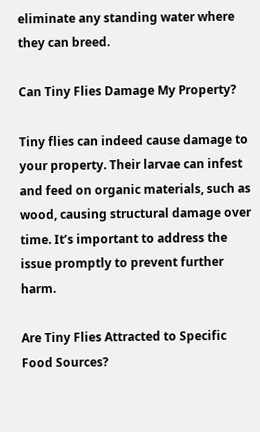eliminate any standing water where they can breed.

Can Tiny Flies Damage My Property?

Tiny flies can indeed cause damage to your property. Their larvae can infest and feed on organic materials, such as wood, causing structural damage over time. It’s important to address the issue promptly to prevent further harm.

Are Tiny Flies Attracted to Specific Food Sources?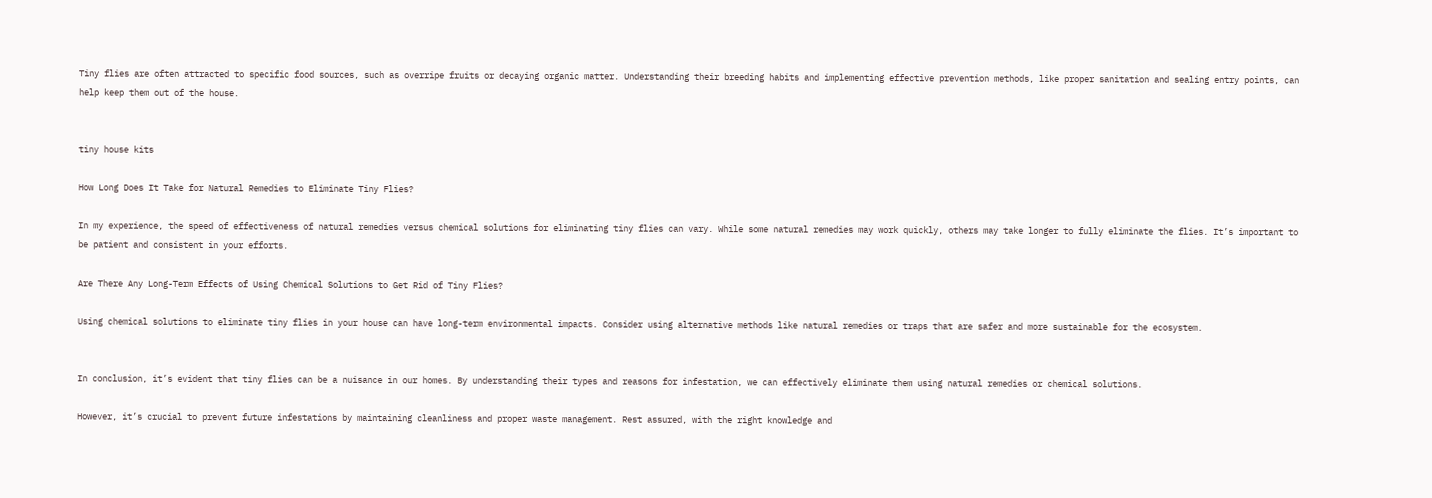Tiny flies are often attracted to specific food sources, such as overripe fruits or decaying organic matter. Understanding their breeding habits and implementing effective prevention methods, like proper sanitation and sealing entry points, can help keep them out of the house.


tiny house kits

How Long Does It Take for Natural Remedies to Eliminate Tiny Flies?

In my experience, the speed of effectiveness of natural remedies versus chemical solutions for eliminating tiny flies can vary. While some natural remedies may work quickly, others may take longer to fully eliminate the flies. It’s important to be patient and consistent in your efforts.

Are There Any Long-Term Effects of Using Chemical Solutions to Get Rid of Tiny Flies?

Using chemical solutions to eliminate tiny flies in your house can have long-term environmental impacts. Consider using alternative methods like natural remedies or traps that are safer and more sustainable for the ecosystem.


In conclusion, it’s evident that tiny flies can be a nuisance in our homes. By understanding their types and reasons for infestation, we can effectively eliminate them using natural remedies or chemical solutions.

However, it’s crucial to prevent future infestations by maintaining cleanliness and proper waste management. Rest assured, with the right knowledge and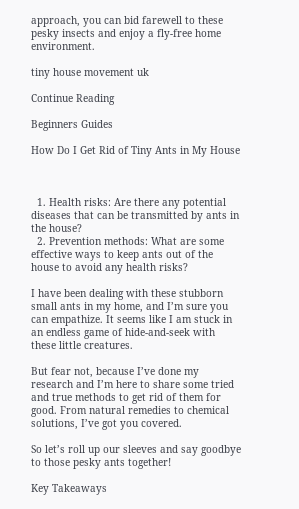approach, you can bid farewell to these pesky insects and enjoy a fly-free home environment.

tiny house movement uk

Continue Reading

Beginners Guides

How Do I Get Rid of Tiny Ants in My House



  1. Health risks: Are there any potential diseases that can be transmitted by ants in the house?
  2. Prevention methods: What are some effective ways to keep ants out of the house to avoid any health risks?

I have been dealing with these stubborn small ants in my home, and I’m sure you can empathize. It seems like I am stuck in an endless game of hide-and-seek with these little creatures.

But fear not, because I’ve done my research and I’m here to share some tried and true methods to get rid of them for good. From natural remedies to chemical solutions, I’ve got you covered.

So let’s roll up our sleeves and say goodbye to those pesky ants together!

Key Takeaways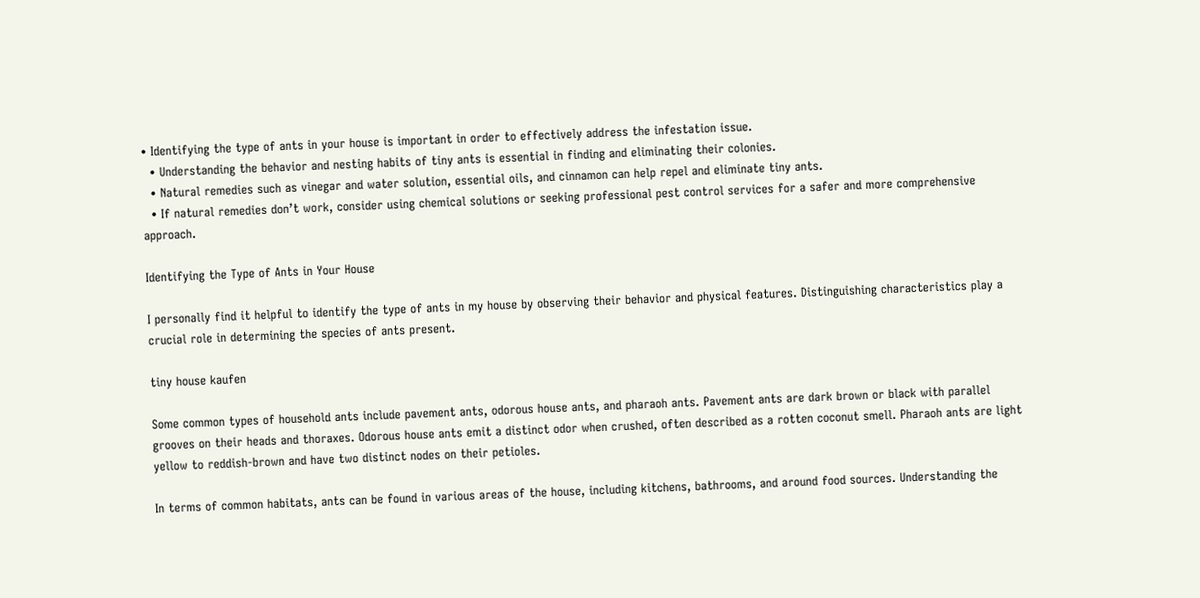• Identifying the type of ants in your house is important in order to effectively address the infestation issue.
  • Understanding the behavior and nesting habits of tiny ants is essential in finding and eliminating their colonies.
  • Natural remedies such as vinegar and water solution, essential oils, and cinnamon can help repel and eliminate tiny ants.
  • If natural remedies don’t work, consider using chemical solutions or seeking professional pest control services for a safer and more comprehensive approach.

Identifying the Type of Ants in Your House

I personally find it helpful to identify the type of ants in my house by observing their behavior and physical features. Distinguishing characteristics play a crucial role in determining the species of ants present.

tiny house kaufen

Some common types of household ants include pavement ants, odorous house ants, and pharaoh ants. Pavement ants are dark brown or black with parallel grooves on their heads and thoraxes. Odorous house ants emit a distinct odor when crushed, often described as a rotten coconut smell. Pharaoh ants are light yellow to reddish-brown and have two distinct nodes on their petioles.

In terms of common habitats, ants can be found in various areas of the house, including kitchens, bathrooms, and around food sources. Understanding the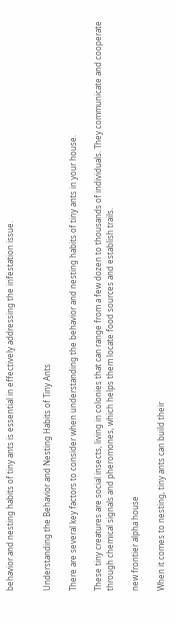behavior and nesting habits of tiny ants is essential in effectively addressing the infestation issue.


Understanding the Behavior and Nesting Habits of Tiny Ants

There are several key factors to consider when understanding the behavior and nesting habits of tiny ants in your house.

These tiny creatures are social insects, living in colonies that can range from a few dozen to thousands of individuals. They communicate and cooperate through chemical signals and pheromones, which helps them locate food sources and establish trails.

new frontier alpha house

When it comes to nesting, tiny ants can build their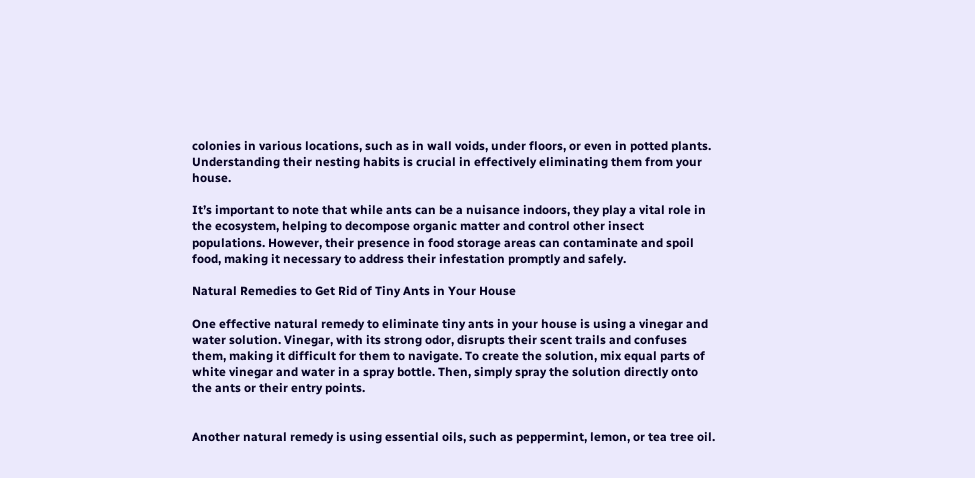colonies in various locations, such as in wall voids, under floors, or even in potted plants. Understanding their nesting habits is crucial in effectively eliminating them from your house.

It’s important to note that while ants can be a nuisance indoors, they play a vital role in the ecosystem, helping to decompose organic matter and control other insect populations. However, their presence in food storage areas can contaminate and spoil food, making it necessary to address their infestation promptly and safely.

Natural Remedies to Get Rid of Tiny Ants in Your House

One effective natural remedy to eliminate tiny ants in your house is using a vinegar and water solution. Vinegar, with its strong odor, disrupts their scent trails and confuses them, making it difficult for them to navigate. To create the solution, mix equal parts of white vinegar and water in a spray bottle. Then, simply spray the solution directly onto the ants or their entry points.


Another natural remedy is using essential oils, such as peppermint, lemon, or tea tree oil.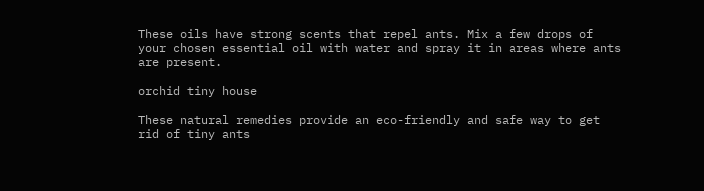These oils have strong scents that repel ants. Mix a few drops of your chosen essential oil with water and spray it in areas where ants are present.

orchid tiny house

These natural remedies provide an eco-friendly and safe way to get rid of tiny ants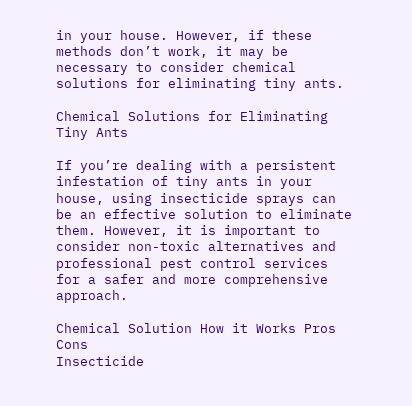in your house. However, if these methods don’t work, it may be necessary to consider chemical solutions for eliminating tiny ants.

Chemical Solutions for Eliminating Tiny Ants

If you’re dealing with a persistent infestation of tiny ants in your house, using insecticide sprays can be an effective solution to eliminate them. However, it is important to consider non-toxic alternatives and professional pest control services for a safer and more comprehensive approach.

Chemical Solution How it Works Pros Cons
Insecticide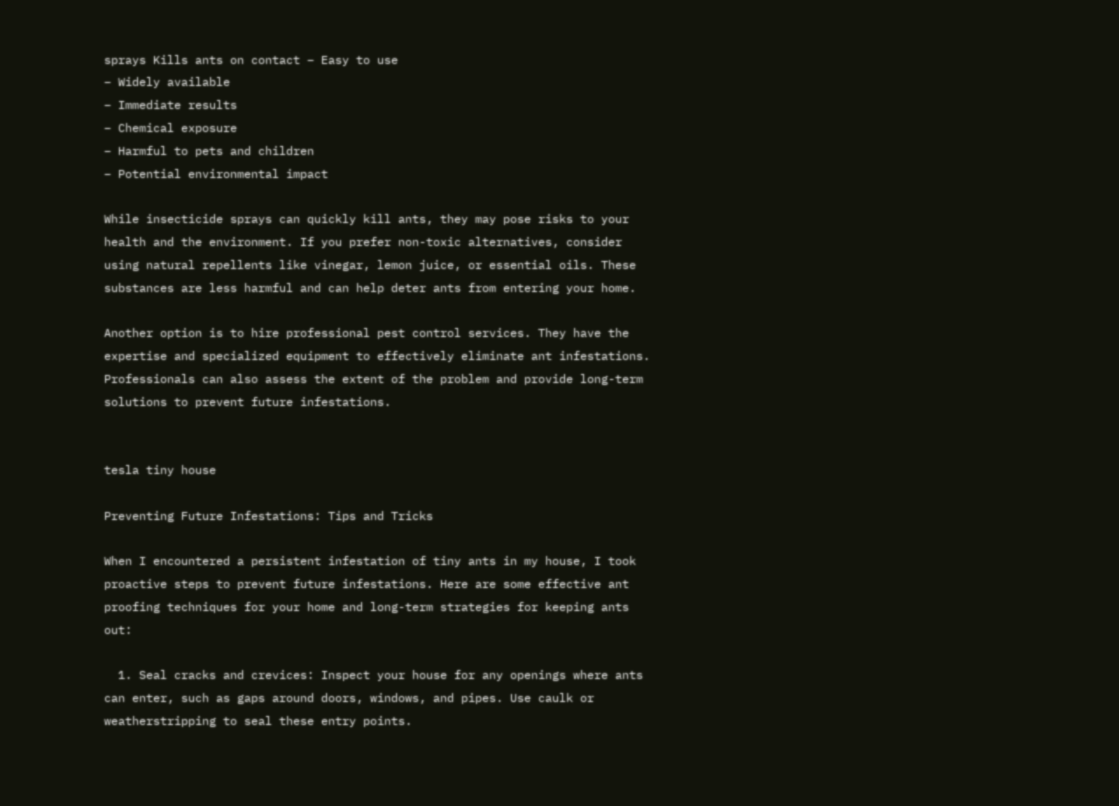sprays Kills ants on contact – Easy to use
– Widely available
– Immediate results
– Chemical exposure
– Harmful to pets and children
– Potential environmental impact

While insecticide sprays can quickly kill ants, they may pose risks to your health and the environment. If you prefer non-toxic alternatives, consider using natural repellents like vinegar, lemon juice, or essential oils. These substances are less harmful and can help deter ants from entering your home.

Another option is to hire professional pest control services. They have the expertise and specialized equipment to effectively eliminate ant infestations. Professionals can also assess the extent of the problem and provide long-term solutions to prevent future infestations.


tesla tiny house

Preventing Future Infestations: Tips and Tricks

When I encountered a persistent infestation of tiny ants in my house, I took proactive steps to prevent future infestations. Here are some effective ant proofing techniques for your home and long-term strategies for keeping ants out:

  1. Seal cracks and crevices: Inspect your house for any openings where ants can enter, such as gaps around doors, windows, and pipes. Use caulk or weatherstripping to seal these entry points.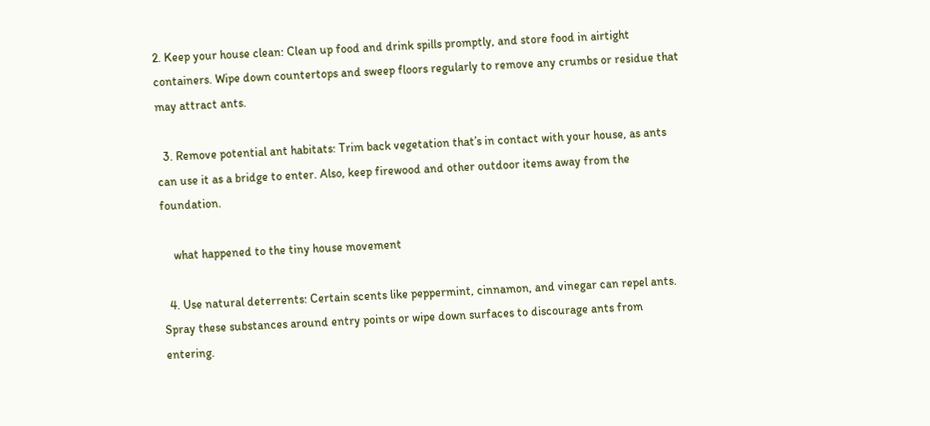2. Keep your house clean: Clean up food and drink spills promptly, and store food in airtight containers. Wipe down countertops and sweep floors regularly to remove any crumbs or residue that may attract ants.

  3. Remove potential ant habitats: Trim back vegetation that’s in contact with your house, as ants can use it as a bridge to enter. Also, keep firewood and other outdoor items away from the foundation.

    what happened to the tiny house movement

  4. Use natural deterrents: Certain scents like peppermint, cinnamon, and vinegar can repel ants. Spray these substances around entry points or wipe down surfaces to discourage ants from entering.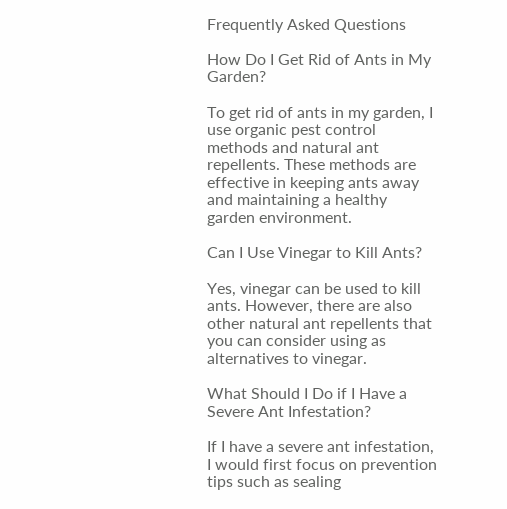Frequently Asked Questions

How Do I Get Rid of Ants in My Garden?

To get rid of ants in my garden, I use organic pest control methods and natural ant repellents. These methods are effective in keeping ants away and maintaining a healthy garden environment.

Can I Use Vinegar to Kill Ants?

Yes, vinegar can be used to kill ants. However, there are also other natural ant repellents that you can consider using as alternatives to vinegar.

What Should I Do if I Have a Severe Ant Infestation?

If I have a severe ant infestation, I would first focus on prevention tips such as sealing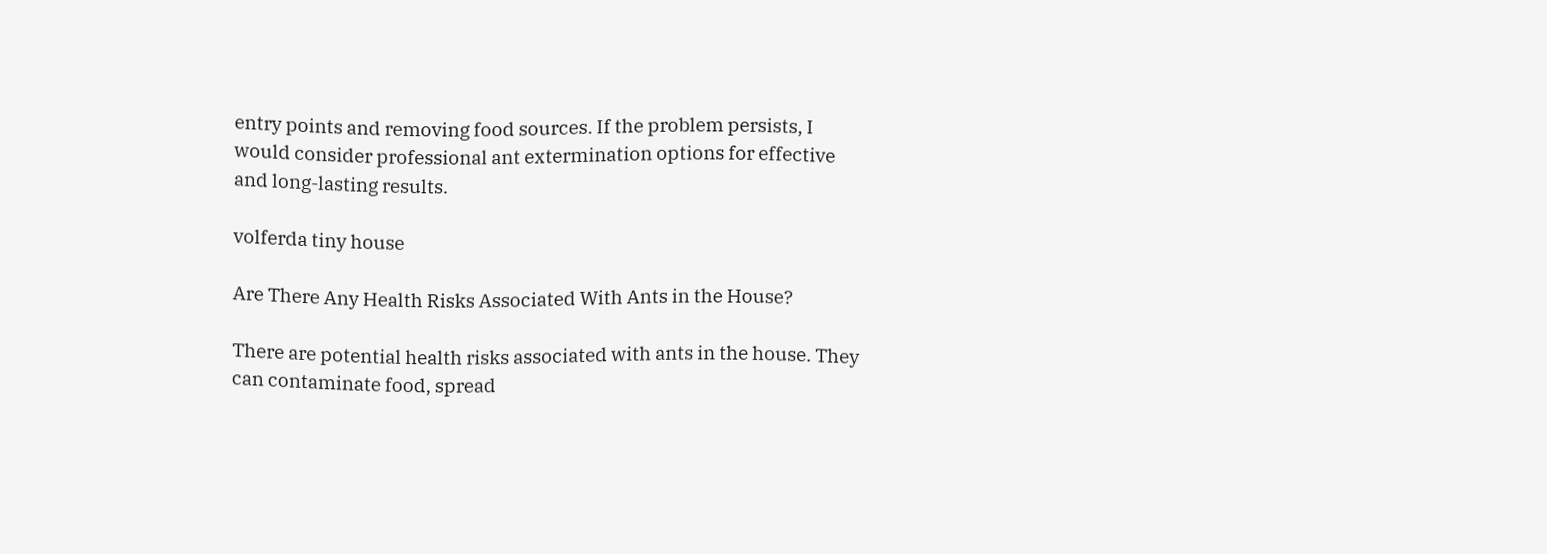entry points and removing food sources. If the problem persists, I would consider professional ant extermination options for effective and long-lasting results.

volferda tiny house

Are There Any Health Risks Associated With Ants in the House?

There are potential health risks associated with ants in the house. They can contaminate food, spread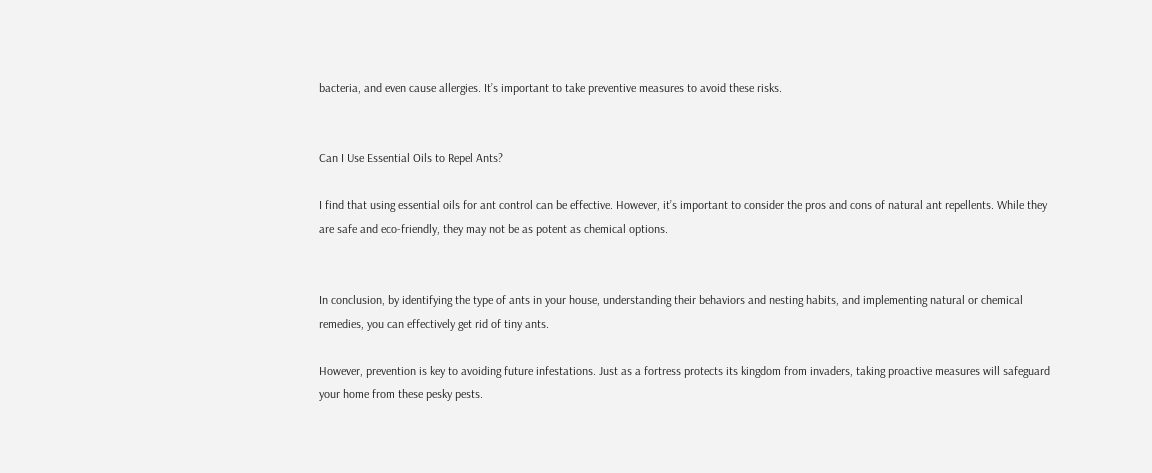bacteria, and even cause allergies. It’s important to take preventive measures to avoid these risks.


Can I Use Essential Oils to Repel Ants?

I find that using essential oils for ant control can be effective. However, it’s important to consider the pros and cons of natural ant repellents. While they are safe and eco-friendly, they may not be as potent as chemical options.


In conclusion, by identifying the type of ants in your house, understanding their behaviors and nesting habits, and implementing natural or chemical remedies, you can effectively get rid of tiny ants.

However, prevention is key to avoiding future infestations. Just as a fortress protects its kingdom from invaders, taking proactive measures will safeguard your home from these pesky pests.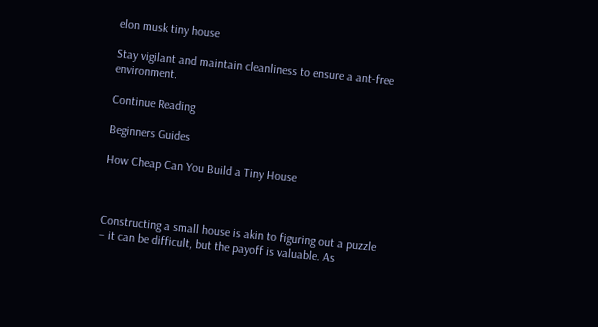elon musk tiny house

Stay vigilant and maintain cleanliness to ensure a ant-free environment.

Continue Reading

Beginners Guides

How Cheap Can You Build a Tiny House



Constructing a small house is akin to figuring out a puzzle – it can be difficult, but the payoff is valuable. As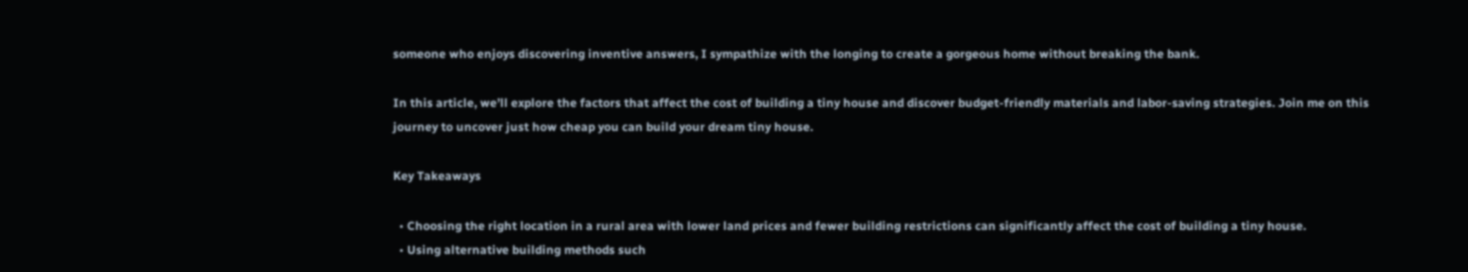someone who enjoys discovering inventive answers, I sympathize with the longing to create a gorgeous home without breaking the bank.

In this article, we’ll explore the factors that affect the cost of building a tiny house and discover budget-friendly materials and labor-saving strategies. Join me on this journey to uncover just how cheap you can build your dream tiny house.

Key Takeaways

  • Choosing the right location in a rural area with lower land prices and fewer building restrictions can significantly affect the cost of building a tiny house.
  • Using alternative building methods such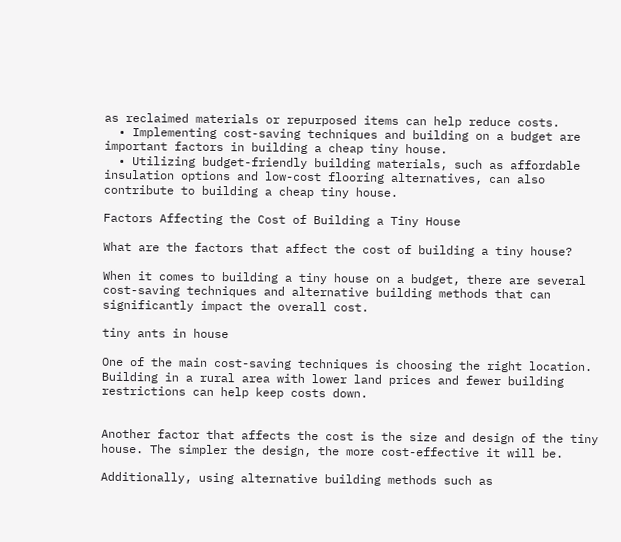as reclaimed materials or repurposed items can help reduce costs.
  • Implementing cost-saving techniques and building on a budget are important factors in building a cheap tiny house.
  • Utilizing budget-friendly building materials, such as affordable insulation options and low-cost flooring alternatives, can also contribute to building a cheap tiny house.

Factors Affecting the Cost of Building a Tiny House

What are the factors that affect the cost of building a tiny house?

When it comes to building a tiny house on a budget, there are several cost-saving techniques and alternative building methods that can significantly impact the overall cost.

tiny ants in house

One of the main cost-saving techniques is choosing the right location. Building in a rural area with lower land prices and fewer building restrictions can help keep costs down.


Another factor that affects the cost is the size and design of the tiny house. The simpler the design, the more cost-effective it will be.

Additionally, using alternative building methods such as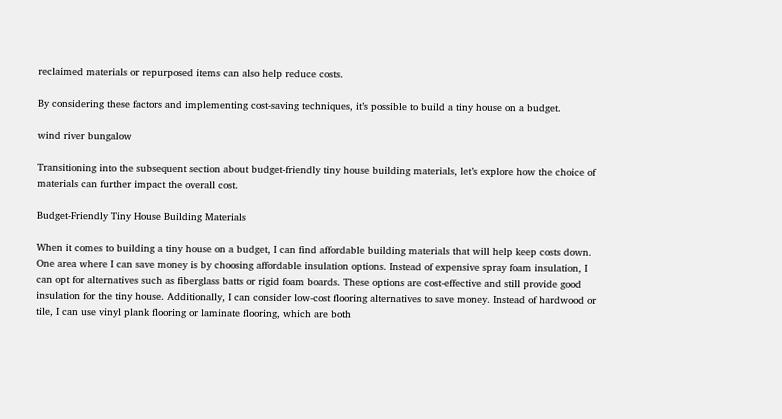reclaimed materials or repurposed items can also help reduce costs.

By considering these factors and implementing cost-saving techniques, it’s possible to build a tiny house on a budget.

wind river bungalow

Transitioning into the subsequent section about budget-friendly tiny house building materials, let’s explore how the choice of materials can further impact the overall cost.

Budget-Friendly Tiny House Building Materials

When it comes to building a tiny house on a budget, I can find affordable building materials that will help keep costs down. One area where I can save money is by choosing affordable insulation options. Instead of expensive spray foam insulation, I can opt for alternatives such as fiberglass batts or rigid foam boards. These options are cost-effective and still provide good insulation for the tiny house. Additionally, I can consider low-cost flooring alternatives to save money. Instead of hardwood or tile, I can use vinyl plank flooring or laminate flooring, which are both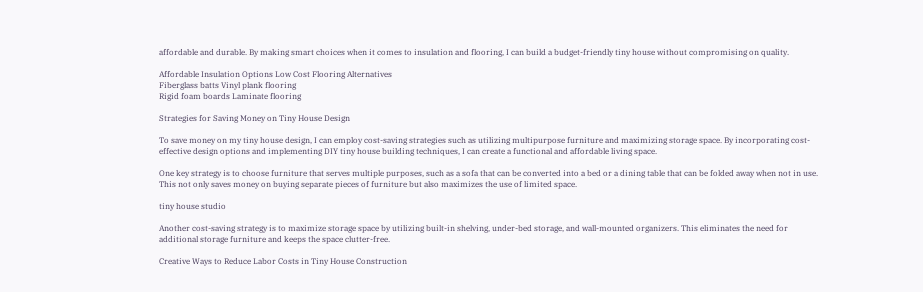affordable and durable. By making smart choices when it comes to insulation and flooring, I can build a budget-friendly tiny house without compromising on quality.

Affordable Insulation Options Low Cost Flooring Alternatives
Fiberglass batts Vinyl plank flooring
Rigid foam boards Laminate flooring

Strategies for Saving Money on Tiny House Design

To save money on my tiny house design, I can employ cost-saving strategies such as utilizing multipurpose furniture and maximizing storage space. By incorporating cost-effective design options and implementing DIY tiny house building techniques, I can create a functional and affordable living space.

One key strategy is to choose furniture that serves multiple purposes, such as a sofa that can be converted into a bed or a dining table that can be folded away when not in use. This not only saves money on buying separate pieces of furniture but also maximizes the use of limited space.

tiny house studio

Another cost-saving strategy is to maximize storage space by utilizing built-in shelving, under-bed storage, and wall-mounted organizers. This eliminates the need for additional storage furniture and keeps the space clutter-free.

Creative Ways to Reduce Labor Costs in Tiny House Construction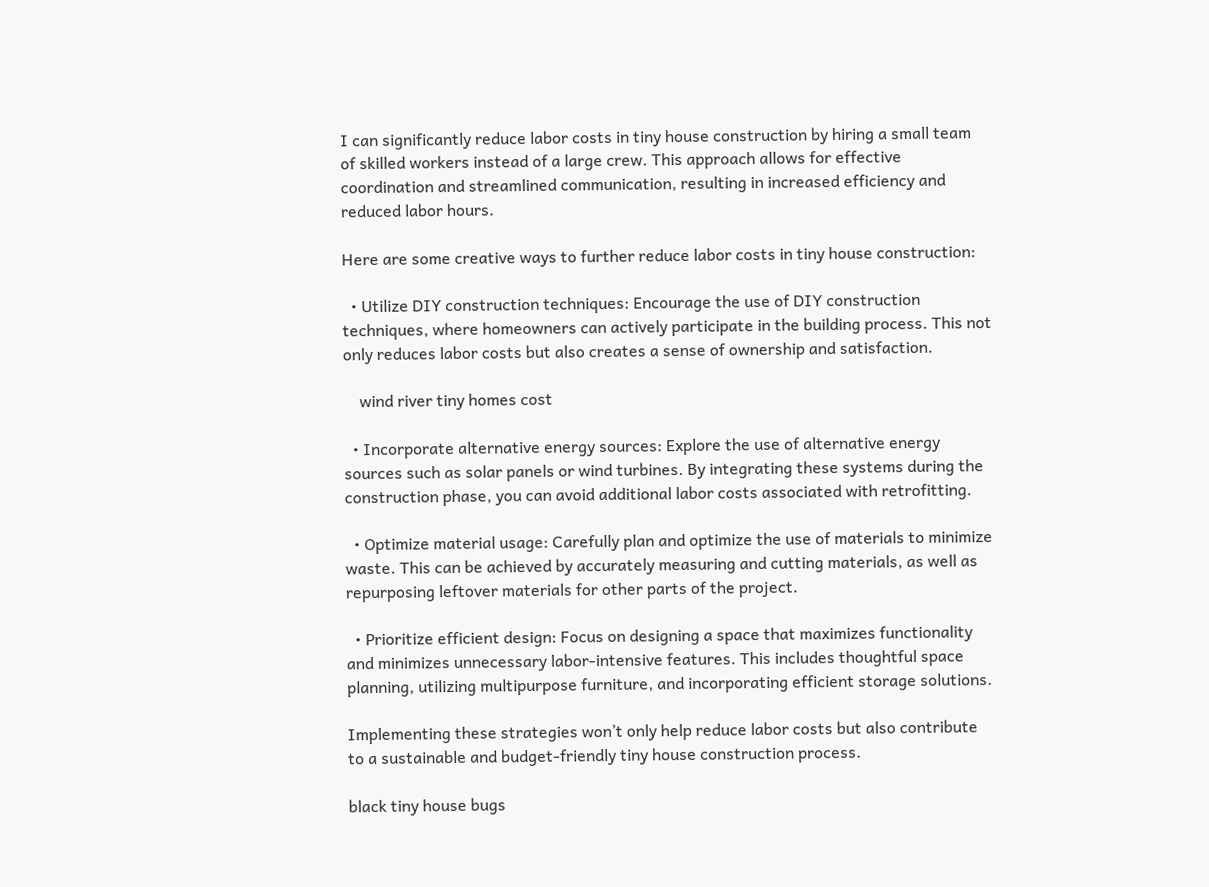I can significantly reduce labor costs in tiny house construction by hiring a small team of skilled workers instead of a large crew. This approach allows for effective coordination and streamlined communication, resulting in increased efficiency and reduced labor hours.

Here are some creative ways to further reduce labor costs in tiny house construction:

  • Utilize DIY construction techniques: Encourage the use of DIY construction techniques, where homeowners can actively participate in the building process. This not only reduces labor costs but also creates a sense of ownership and satisfaction.

    wind river tiny homes cost

  • Incorporate alternative energy sources: Explore the use of alternative energy sources such as solar panels or wind turbines. By integrating these systems during the construction phase, you can avoid additional labor costs associated with retrofitting.

  • Optimize material usage: Carefully plan and optimize the use of materials to minimize waste. This can be achieved by accurately measuring and cutting materials, as well as repurposing leftover materials for other parts of the project.

  • Prioritize efficient design: Focus on designing a space that maximizes functionality and minimizes unnecessary labor-intensive features. This includes thoughtful space planning, utilizing multipurpose furniture, and incorporating efficient storage solutions.

Implementing these strategies won’t only help reduce labor costs but also contribute to a sustainable and budget-friendly tiny house construction process.

black tiny house bugs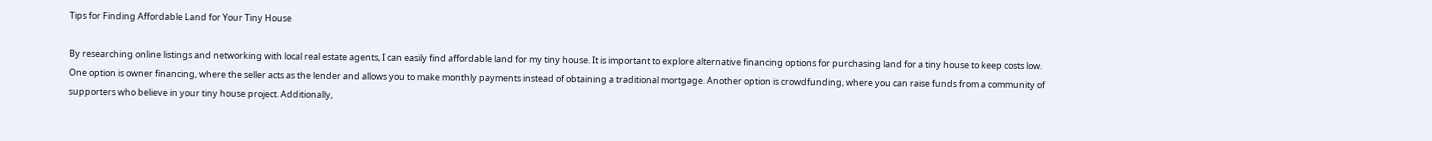Tips for Finding Affordable Land for Your Tiny House

By researching online listings and networking with local real estate agents, I can easily find affordable land for my tiny house. It is important to explore alternative financing options for purchasing land for a tiny house to keep costs low. One option is owner financing, where the seller acts as the lender and allows you to make monthly payments instead of obtaining a traditional mortgage. Another option is crowdfunding, where you can raise funds from a community of supporters who believe in your tiny house project. Additionally,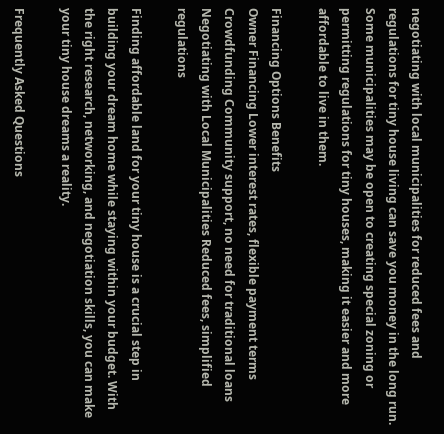negotiating with local municipalities for reduced fees and regulations for tiny house living can save you money in the long run. Some municipalities may be open to creating special zoning or permitting regulations for tiny houses, making it easier and more affordable to live in them.

Financing Options Benefits
Owner Financing Lower interest rates, flexible payment terms
Crowdfunding Community support, no need for traditional loans
Negotiating with Local Municipalities Reduced fees, simplified regulations

Finding affordable land for your tiny house is a crucial step in building your dream home while staying within your budget. With the right research, networking, and negotiation skills, you can make your tiny house dreams a reality.

Frequently Asked Questions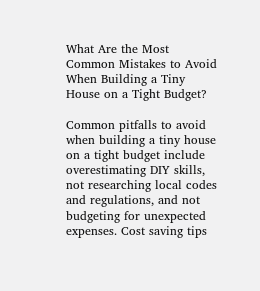What Are the Most Common Mistakes to Avoid When Building a Tiny House on a Tight Budget?

Common pitfalls to avoid when building a tiny house on a tight budget include overestimating DIY skills, not researching local codes and regulations, and not budgeting for unexpected expenses. Cost saving tips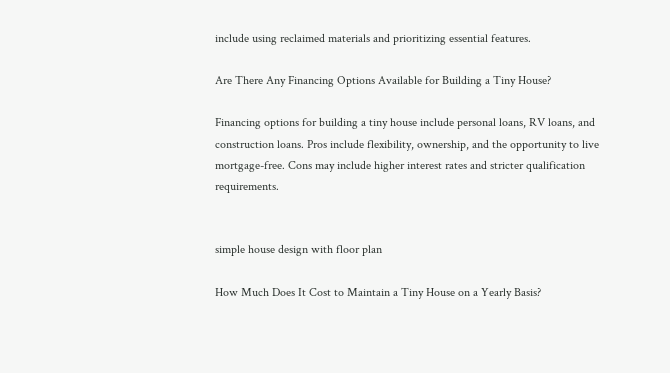include using reclaimed materials and prioritizing essential features.

Are There Any Financing Options Available for Building a Tiny House?

Financing options for building a tiny house include personal loans, RV loans, and construction loans. Pros include flexibility, ownership, and the opportunity to live mortgage-free. Cons may include higher interest rates and stricter qualification requirements.


simple house design with floor plan

How Much Does It Cost to Maintain a Tiny House on a Yearly Basis?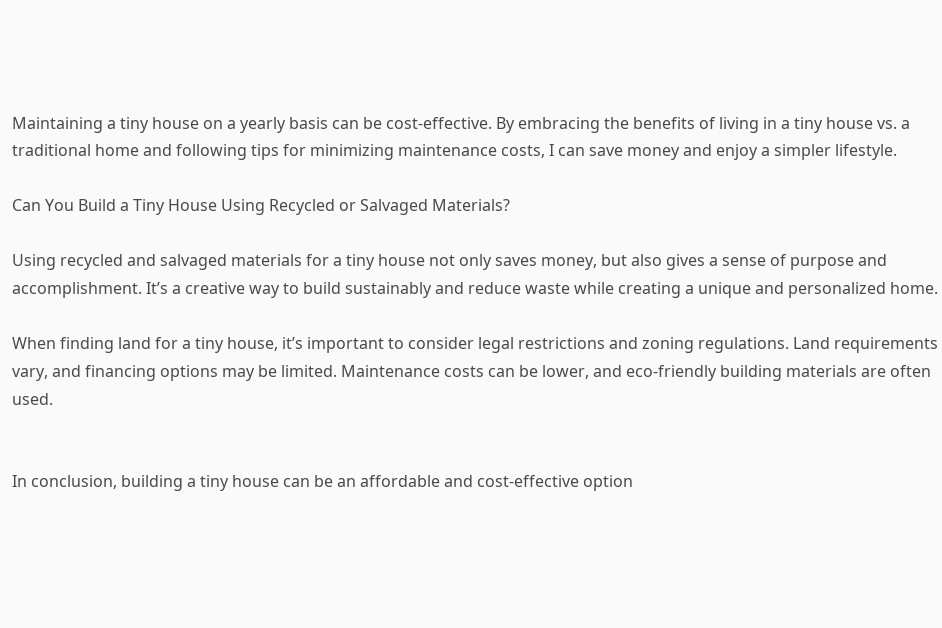Maintaining a tiny house on a yearly basis can be cost-effective. By embracing the benefits of living in a tiny house vs. a traditional home and following tips for minimizing maintenance costs, I can save money and enjoy a simpler lifestyle.

Can You Build a Tiny House Using Recycled or Salvaged Materials?

Using recycled and salvaged materials for a tiny house not only saves money, but also gives a sense of purpose and accomplishment. It’s a creative way to build sustainably and reduce waste while creating a unique and personalized home.

When finding land for a tiny house, it’s important to consider legal restrictions and zoning regulations. Land requirements vary, and financing options may be limited. Maintenance costs can be lower, and eco-friendly building materials are often used.


In conclusion, building a tiny house can be an affordable and cost-effective option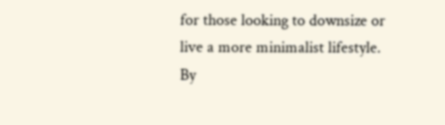for those looking to downsize or live a more minimalist lifestyle. By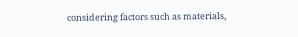considering factors such as materials,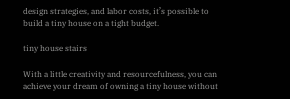design strategies, and labor costs, it’s possible to build a tiny house on a tight budget.

tiny house stairs

With a little creativity and resourcefulness, you can achieve your dream of owning a tiny house without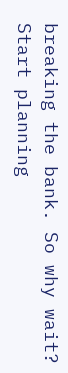breaking the bank. So why wait? Start planning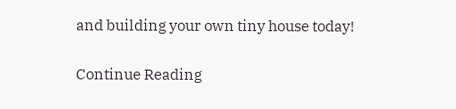and building your own tiny house today!

Continue Reading